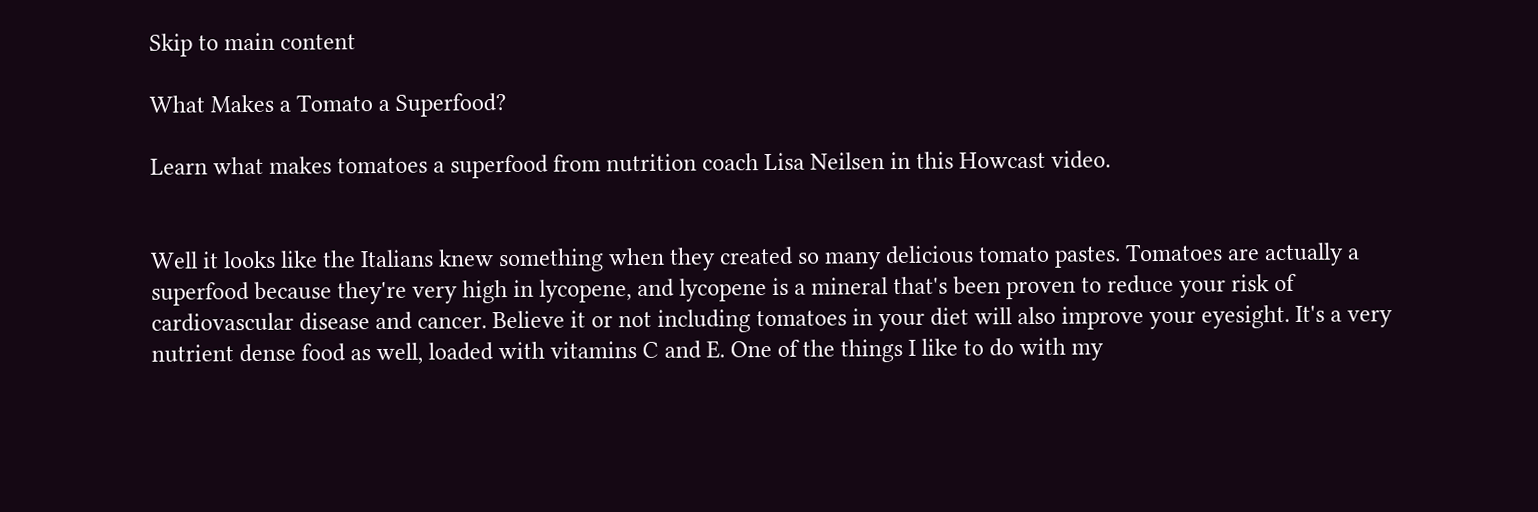Skip to main content

What Makes a Tomato a Superfood?

Learn what makes tomatoes a superfood from nutrition coach Lisa Neilsen in this Howcast video.


Well it looks like the Italians knew something when they created so many delicious tomato pastes. Tomatoes are actually a superfood because they're very high in lycopene, and lycopene is a mineral that's been proven to reduce your risk of cardiovascular disease and cancer. Believe it or not including tomatoes in your diet will also improve your eyesight. It's a very nutrient dense food as well, loaded with vitamins C and E. One of the things I like to do with my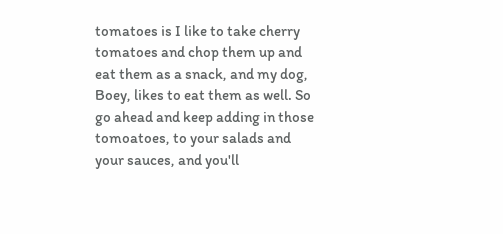tomatoes is I like to take cherry tomatoes and chop them up and eat them as a snack, and my dog, Boey, likes to eat them as well. So go ahead and keep adding in those tomoatoes, to your salads and your sauces, and you'll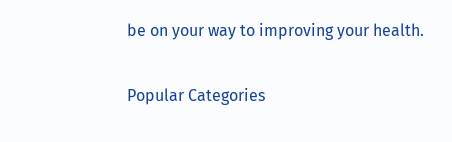be on your way to improving your health.

Popular Categories